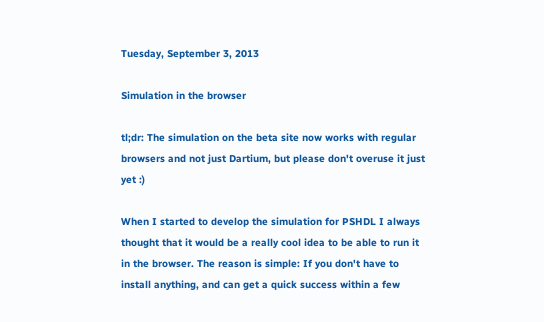Tuesday, September 3, 2013

Simulation in the browser

tl;dr: The simulation on the beta site now works with regular browsers and not just Dartium, but please don't overuse it just yet :)

When I started to develop the simulation for PSHDL I always thought that it would be a really cool idea to be able to run it in the browser. The reason is simple: If you don't have to install anything, and can get a quick success within a few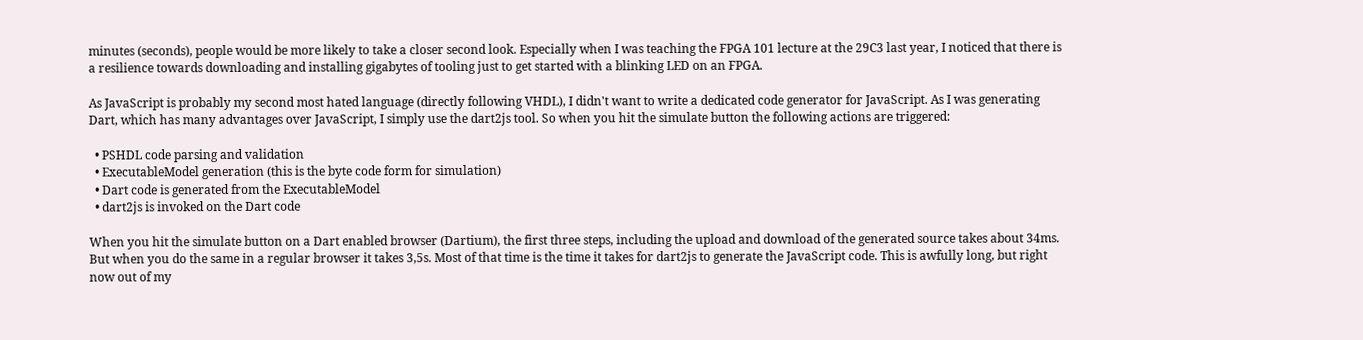minutes (seconds), people would be more likely to take a closer second look. Especially when I was teaching the FPGA 101 lecture at the 29C3 last year, I noticed that there is a resilience towards downloading and installing gigabytes of tooling just to get started with a blinking LED on an FPGA.

As JavaScript is probably my second most hated language (directly following VHDL), I didn't want to write a dedicated code generator for JavaScript. As I was generating Dart, which has many advantages over JavaScript, I simply use the dart2js tool. So when you hit the simulate button the following actions are triggered:

  • PSHDL code parsing and validation
  • ExecutableModel generation (this is the byte code form for simulation)
  • Dart code is generated from the ExecutableModel
  • dart2js is invoked on the Dart code

When you hit the simulate button on a Dart enabled browser (Dartium), the first three steps, including the upload and download of the generated source takes about 34ms. But when you do the same in a regular browser it takes 3,5s. Most of that time is the time it takes for dart2js to generate the JavaScript code. This is awfully long, but right now out of my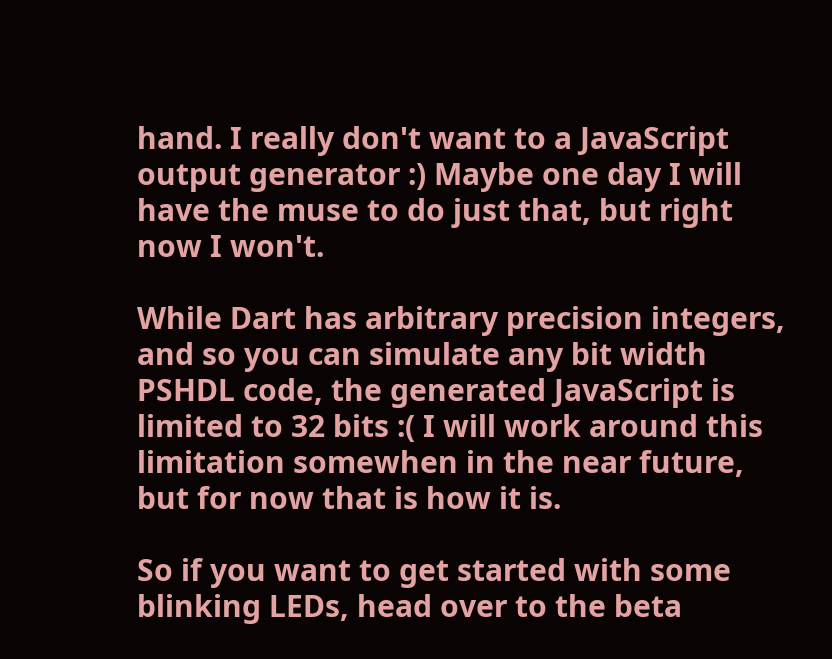hand. I really don't want to a JavaScript output generator :) Maybe one day I will have the muse to do just that, but right now I won't.

While Dart has arbitrary precision integers, and so you can simulate any bit width PSHDL code, the generated JavaScript is limited to 32 bits :( I will work around this limitation somewhen in the near future, but for now that is how it is.

So if you want to get started with some blinking LEDs, head over to the beta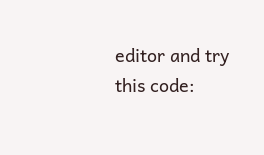editor and try this code: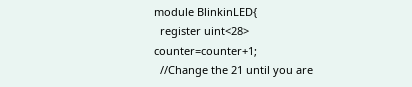module BlinkinLED{
  register uint<28> counter=counter+1;
  //Change the 21 until you are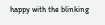happy with the blinking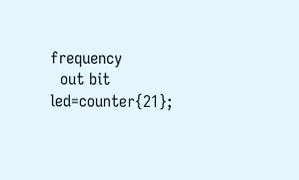frequency
  out bit led=counter{21};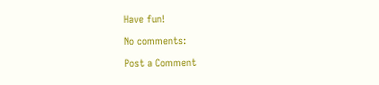Have fun!

No comments:

Post a Comment